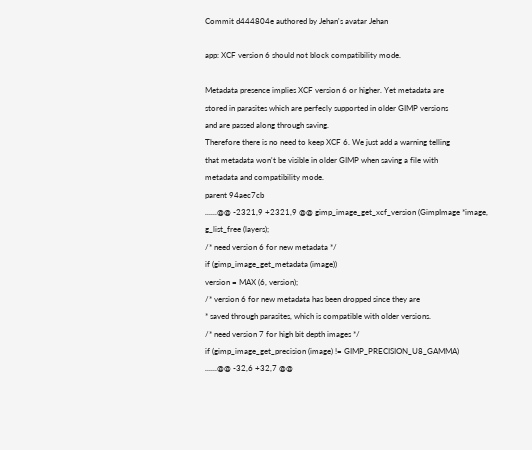Commit d444804e authored by Jehan's avatar Jehan

app: XCF version 6 should not block compatibility mode.

Metadata presence implies XCF version 6 or higher. Yet metadata are
stored in parasites which are perfecly supported in older GIMP versions
and are passed along through saving.
Therefore there is no need to keep XCF 6. We just add a warning telling
that metadata won't be visible in older GIMP when saving a file with
metadata and compatibility mode.
parent 94aec7cb
......@@ -2321,9 +2321,9 @@ gimp_image_get_xcf_version (GimpImage *image,
g_list_free (layers);
/* need version 6 for new metadata */
if (gimp_image_get_metadata (image))
version = MAX (6, version);
/* version 6 for new metadata has been dropped since they are
* saved through parasites, which is compatible with older versions.
/* need version 7 for high bit depth images */
if (gimp_image_get_precision (image) != GIMP_PRECISION_U8_GAMMA)
......@@ -32,6 +32,7 @@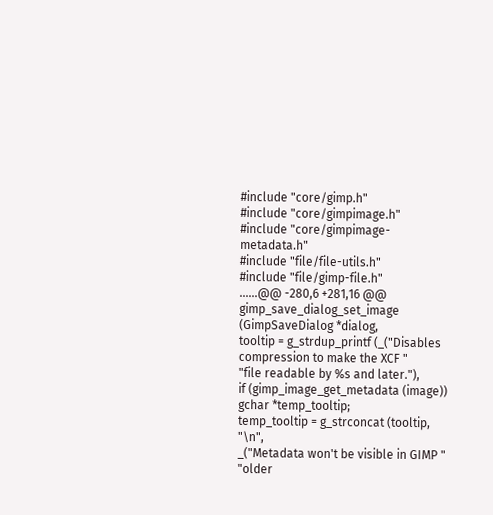#include "core/gimp.h"
#include "core/gimpimage.h"
#include "core/gimpimage-metadata.h"
#include "file/file-utils.h"
#include "file/gimp-file.h"
......@@ -280,6 +281,16 @@ gimp_save_dialog_set_image (GimpSaveDialog *dialog,
tooltip = g_strdup_printf (_("Disables compression to make the XCF "
"file readable by %s and later."),
if (gimp_image_get_metadata (image))
gchar *temp_tooltip;
temp_tooltip = g_strconcat (tooltip, "\n",
_("Metadata won't be visible in GIMP "
"older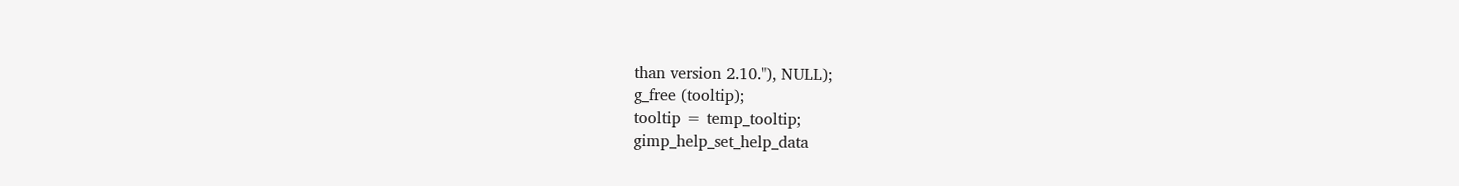than version 2.10."), NULL);
g_free (tooltip);
tooltip = temp_tooltip;
gimp_help_set_help_data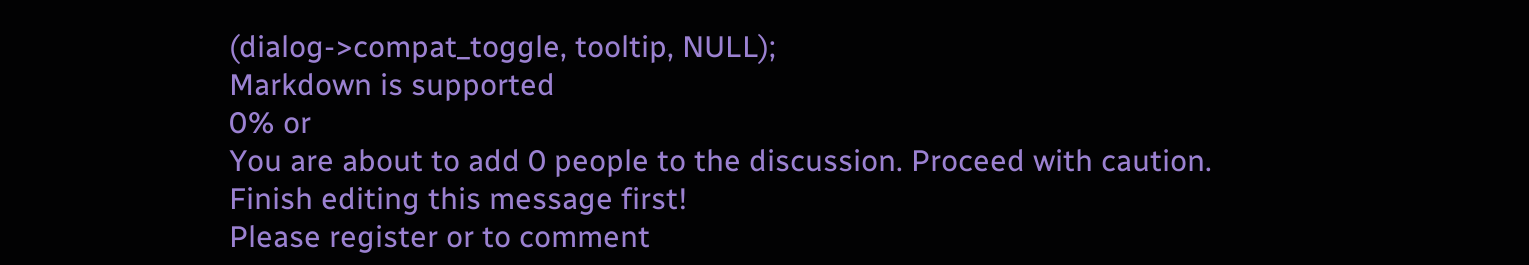(dialog->compat_toggle, tooltip, NULL);
Markdown is supported
0% or
You are about to add 0 people to the discussion. Proceed with caution.
Finish editing this message first!
Please register or to comment